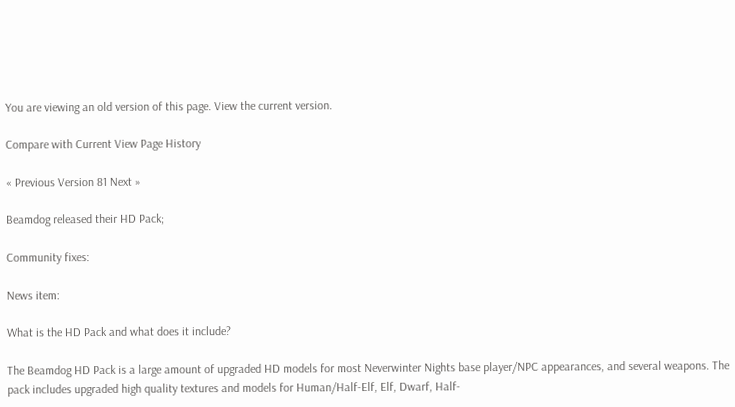You are viewing an old version of this page. View the current version.

Compare with Current View Page History

« Previous Version 81 Next »

Beamdog released their HD Pack;

Community fixes:

News item:

What is the HD Pack and what does it include?

The Beamdog HD Pack is a large amount of upgraded HD models for most Neverwinter Nights base player/NPC appearances, and several weapons. The pack includes upgraded high quality textures and models for Human/Half-Elf, Elf, Dwarf, Half-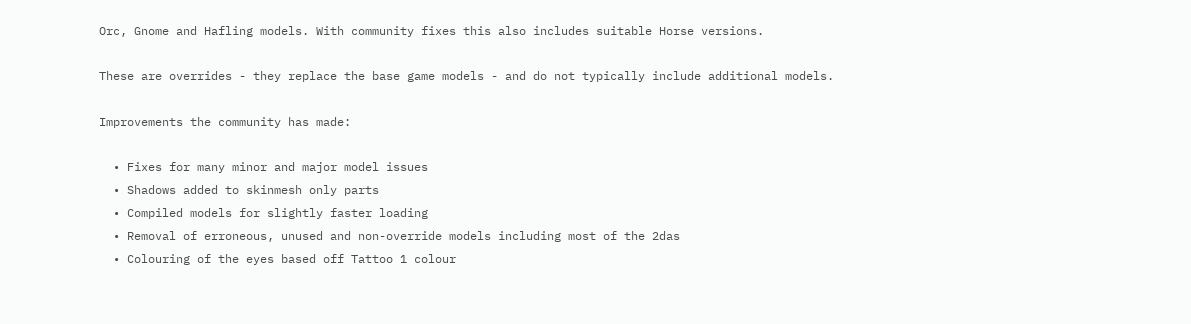Orc, Gnome and Hafling models. With community fixes this also includes suitable Horse versions.

These are overrides - they replace the base game models - and do not typically include additional models.

Improvements the community has made:

  • Fixes for many minor and major model issues
  • Shadows added to skinmesh only parts
  • Compiled models for slightly faster loading
  • Removal of erroneous, unused and non-override models including most of the 2das
  • Colouring of the eyes based off Tattoo 1 colour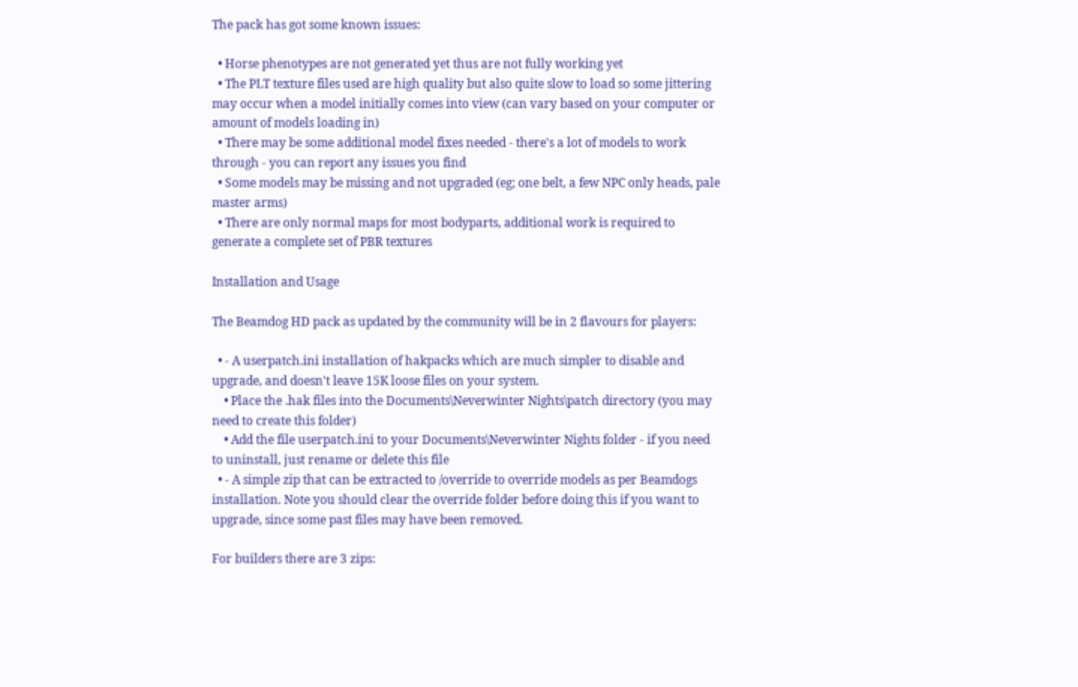The pack has got some known issues:

  • Horse phenotypes are not generated yet thus are not fully working yet
  • The PLT texture files used are high quality but also quite slow to load so some jittering may occur when a model initially comes into view (can vary based on your computer or amount of models loading in)
  • There may be some additional model fixes needed - there's a lot of models to work through - you can report any issues you find
  • Some models may be missing and not upgraded (eg; one belt, a few NPC only heads, pale master arms)
  • There are only normal maps for most bodyparts, additional work is required to generate a complete set of PBR textures

Installation and Usage

The Beamdog HD pack as updated by the community will be in 2 flavours for players:

  • - A userpatch.ini installation of hakpacks which are much simpler to disable and upgrade, and doesn't leave 15K loose files on your system.
    • Place the .hak files into the Documents\Neverwinter Nights\patch directory (you may need to create this folder)
    • Add the file userpatch.ini to your Documents\Neverwinter Nights folder - if you need to uninstall, just rename or delete this file
  • - A simple zip that can be extracted to /override to override models as per Beamdogs installation. Note you should clear the override folder before doing this if you want to upgrade, since some past files may have been removed.

For builders there are 3 zips: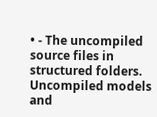• - The uncompiled source files in structured folders. Uncompiled models and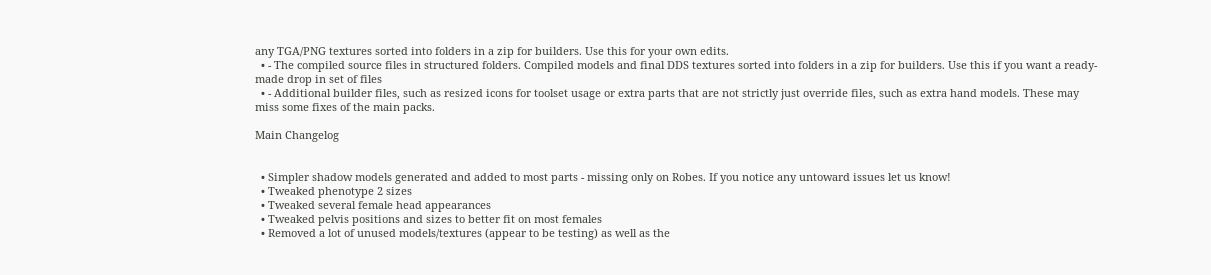any TGA/PNG textures sorted into folders in a zip for builders. Use this for your own edits.
  • - The compiled source files in structured folders. Compiled models and final DDS textures sorted into folders in a zip for builders. Use this if you want a ready-made drop in set of files
  • - Additional builder files, such as resized icons for toolset usage or extra parts that are not strictly just override files, such as extra hand models. These may miss some fixes of the main packs.

Main Changelog


  • Simpler shadow models generated and added to most parts - missing only on Robes. If you notice any untoward issues let us know!
  • Tweaked phenotype 2 sizes
  • Tweaked several female head appearances
  • Tweaked pelvis positions and sizes to better fit on most females
  • Removed a lot of unused models/textures (appear to be testing) as well as the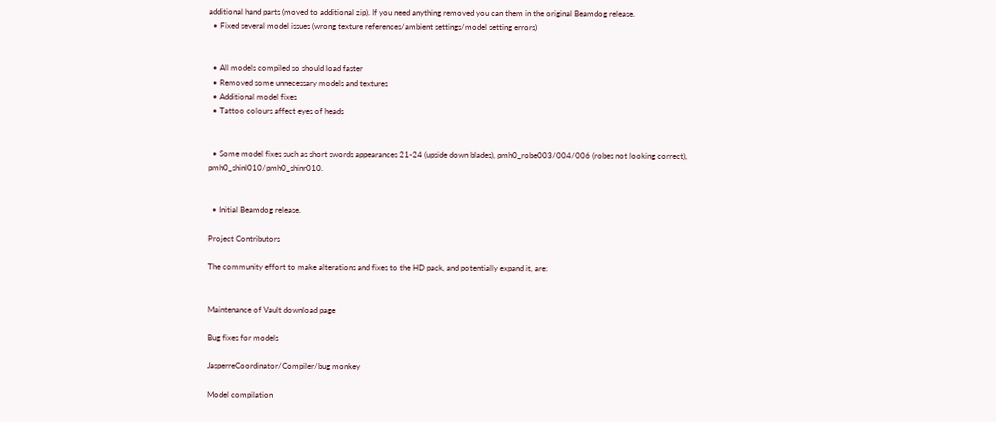additional hand parts (moved to additional zip). If you need anything removed you can them in the original Beamdog release.
  • Fixed several model issues (wrong texture references/ambient settings/model setting errors)


  • All models compiled so should load faster
  • Removed some unnecessary models and textures
  • Additional model fixes
  • Tattoo colours affect eyes of heads


  • Some model fixes such as short swords appearances 21-24 (upside down blades), pmh0_robe003/004/006 (robes not looking correct), pmh0_shinl010/pmh0_shinr010.


  • Initial Beamdog release.

Project Contributors

The community effort to make alterations and fixes to the HD pack, and potentially expand it, are:


Maintenance of Vault download page

Bug fixes for models

JasperreCoordinator/Compiler/bug monkey

Model compilation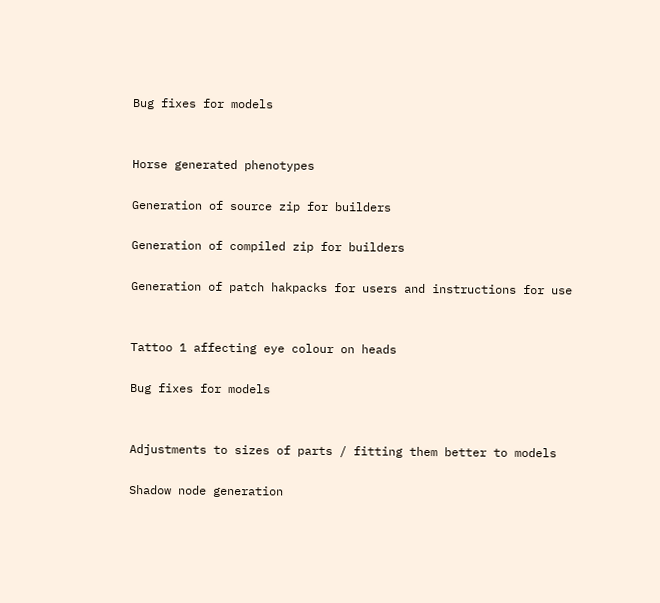Bug fixes for models


Horse generated phenotypes

Generation of source zip for builders

Generation of compiled zip for builders

Generation of patch hakpacks for users and instructions for use


Tattoo 1 affecting eye colour on heads

Bug fixes for models


Adjustments to sizes of parts / fitting them better to models

Shadow node generation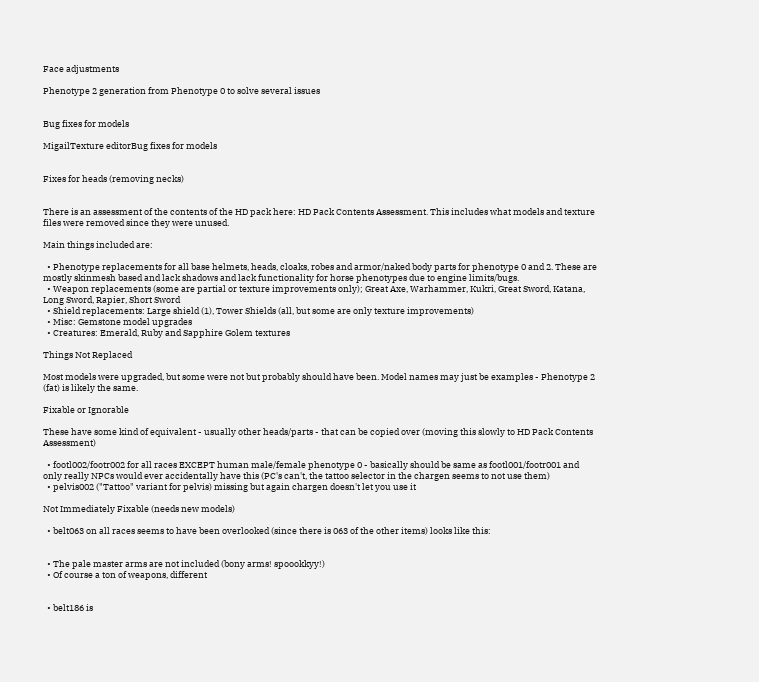Face adjustments

Phenotype 2 generation from Phenotype 0 to solve several issues


Bug fixes for models

MigailTexture editorBug fixes for models


Fixes for heads (removing necks)


There is an assessment of the contents of the HD pack here: HD Pack Contents Assessment. This includes what models and texture files were removed since they were unused.

Main things included are:

  • Phenotype replacements for all base helmets, heads, cloaks, robes and armor/naked body parts for phenotype 0 and 2. These are mostly skinmesh based and lack shadows and lack functionality for horse phenotypes due to engine limits/bugs.
  • Weapon replacements (some are partial or texture improvements only); Great Axe, Warhammer, Kukri, Great Sword, Katana, Long Sword, Rapier, Short Sword
  • Shield replacements: Large shield (1), Tower Shields (all, but some are only texture improvements)
  • Misc: Gemstone model upgrades
  • Creatures: Emerald, Ruby and Sapphire Golem textures

Things Not Replaced

Most models were upgraded, but some were not but probably should have been. Model names may just be examples - Phenotype 2 (fat) is likely the same.

Fixable or Ignorable

These have some kind of equivalent - usually other heads/parts - that can be copied over (moving this slowly to HD Pack Contents Assessment)

  • footl002/footr002 for all races EXCEPT human male/female phenotype 0 - basically should be same as footl001/footr001 and only really NPCs would ever accidentally have this (PC's can't, the tattoo selector in the chargen seems to not use them)
  • pelvis002 ("Tattoo" variant for pelvis) missing but again chargen doesn't let you use it

Not Immediately Fixable (needs new models)

  • belt063 on all races seems to have been overlooked (since there is 063 of the other items) looks like this:


  • The pale master arms are not included (bony arms! spoookkyy!)
  • Of course a ton of weapons, different


  • belt186 is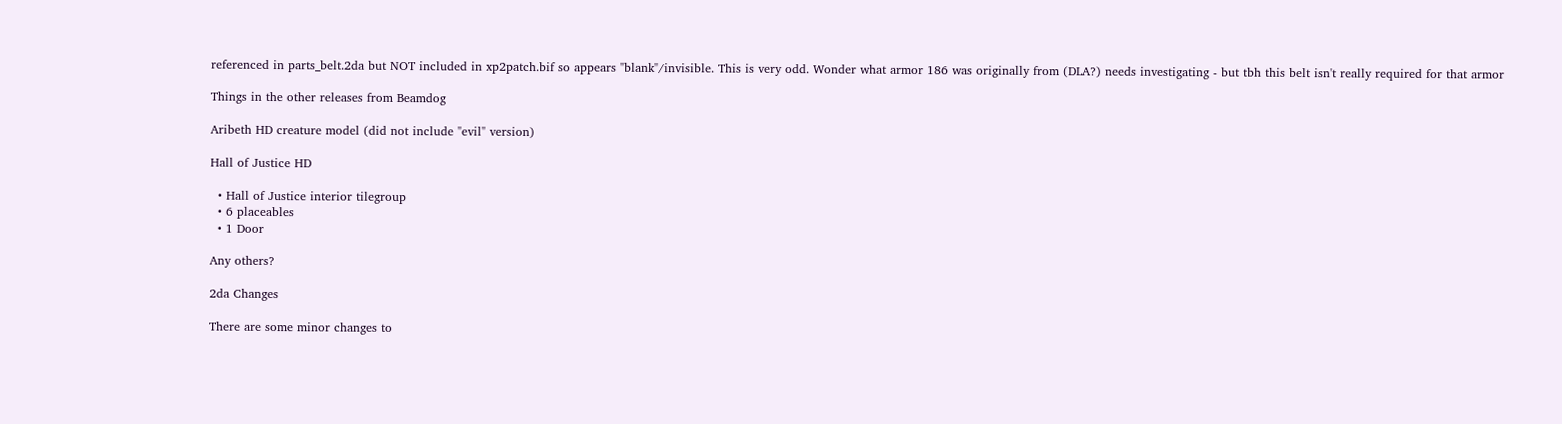referenced in parts_belt.2da but NOT included in xp2patch.bif so appears "blank"/invisible. This is very odd. Wonder what armor 186 was originally from (DLA?) needs investigating - but tbh this belt isn't really required for that armor

Things in the other releases from Beamdog

Aribeth HD creature model (did not include "evil" version)

Hall of Justice HD

  • Hall of Justice interior tilegroup
  • 6 placeables
  • 1 Door

Any others?

2da Changes

There are some minor changes to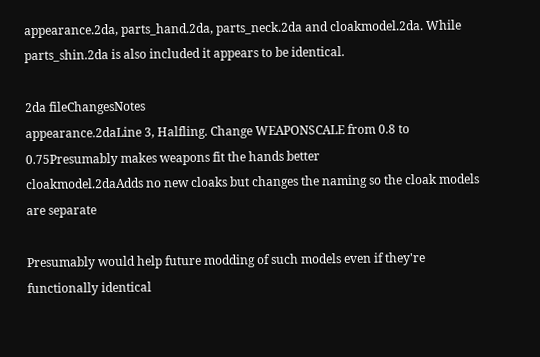appearance.2da, parts_hand.2da, parts_neck.2da and cloakmodel.2da. While parts_shin.2da is also included it appears to be identical.

2da fileChangesNotes
appearance.2daLine 3, Halfling. Change WEAPONSCALE from 0.8 to 0.75Presumably makes weapons fit the hands better
cloakmodel.2daAdds no new cloaks but changes the naming so the cloak models are separate

Presumably would help future modding of such models even if they're functionally identical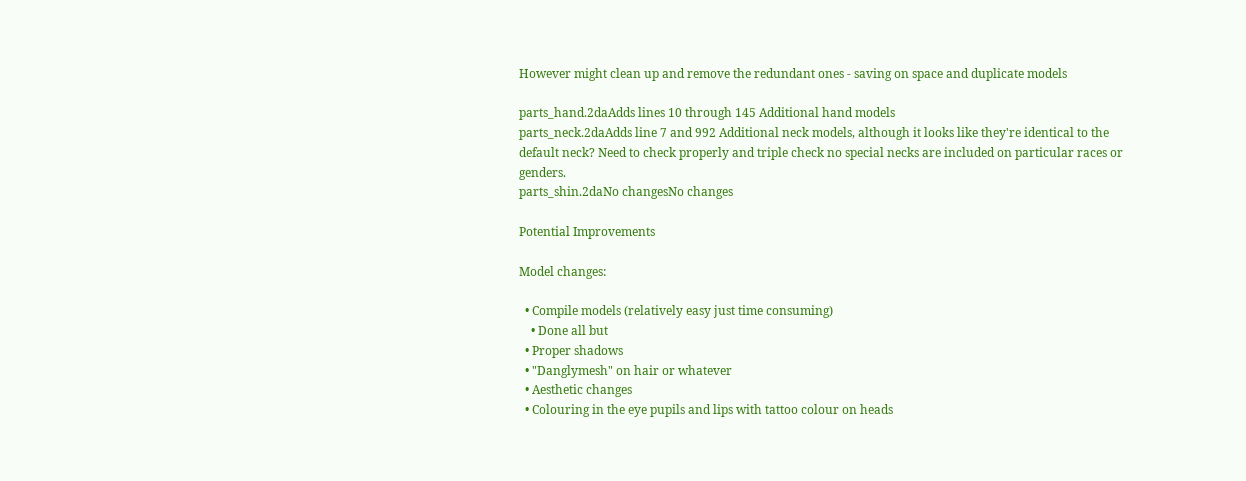However might clean up and remove the redundant ones - saving on space and duplicate models

parts_hand.2daAdds lines 10 through 145 Additional hand models
parts_neck.2daAdds line 7 and 992 Additional neck models, although it looks like they're identical to the default neck? Need to check properly and triple check no special necks are included on particular races or genders.
parts_shin.2daNo changesNo changes

Potential Improvements

Model changes:

  • Compile models (relatively easy just time consuming)
    • Done all but
  • Proper shadows
  • "Danglymesh" on hair or whatever
  • Aesthetic changes
  • Colouring in the eye pupils and lips with tattoo colour on heads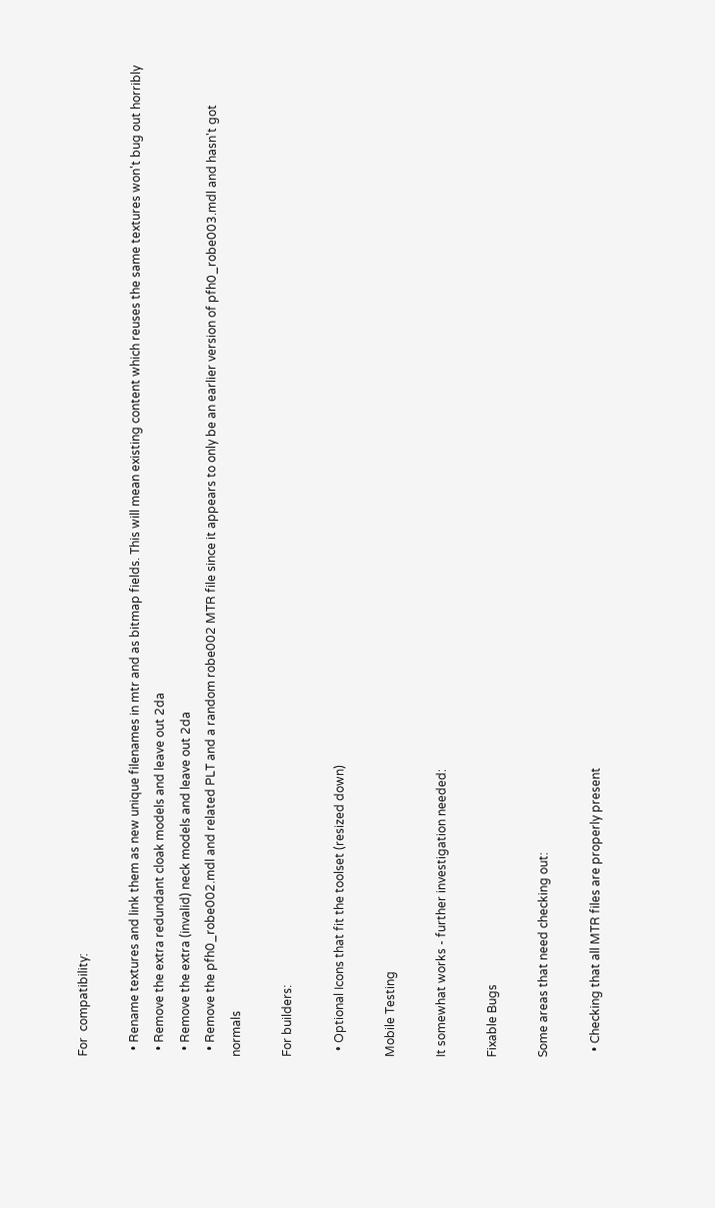For  compatibility:

  • Rename textures and link them as new unique filenames in mtr and as bitmap fields. This will mean existing content which reuses the same textures won't bug out horribly
  • Remove the extra redundant cloak models and leave out 2da
  • Remove the extra (invalid) neck models and leave out 2da
  • Remove the pfh0_robe002.mdl and related PLT and a random robe002 MTR file since it appears to only be an earlier version of pfh0_robe003.mdl and hasn't got normals

For builders:

  • Optional Icons that fit the toolset (resized down)

Mobile Testing

It somewhat works - further investigation needed:

Fixable Bugs

Some areas that need checking out:

  • Checking that all MTR files are properly present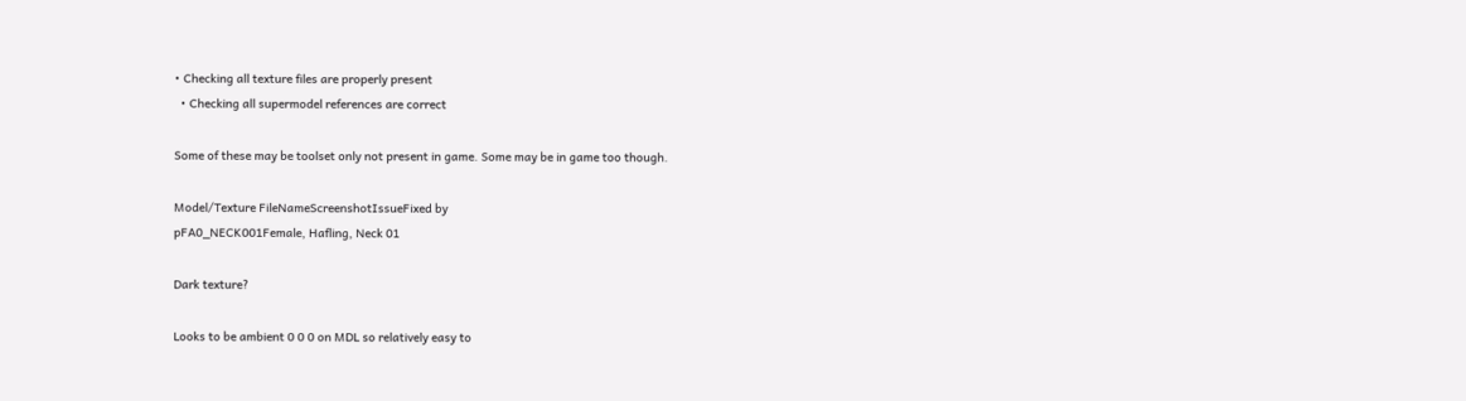• Checking all texture files are properly present
  • Checking all supermodel references are correct

Some of these may be toolset only not present in game. Some may be in game too though.

Model/Texture FileNameScreenshotIssueFixed by
pFA0_NECK001Female, Hafling, Neck 01

Dark texture?

Looks to be ambient 0 0 0 on MDL so relatively easy to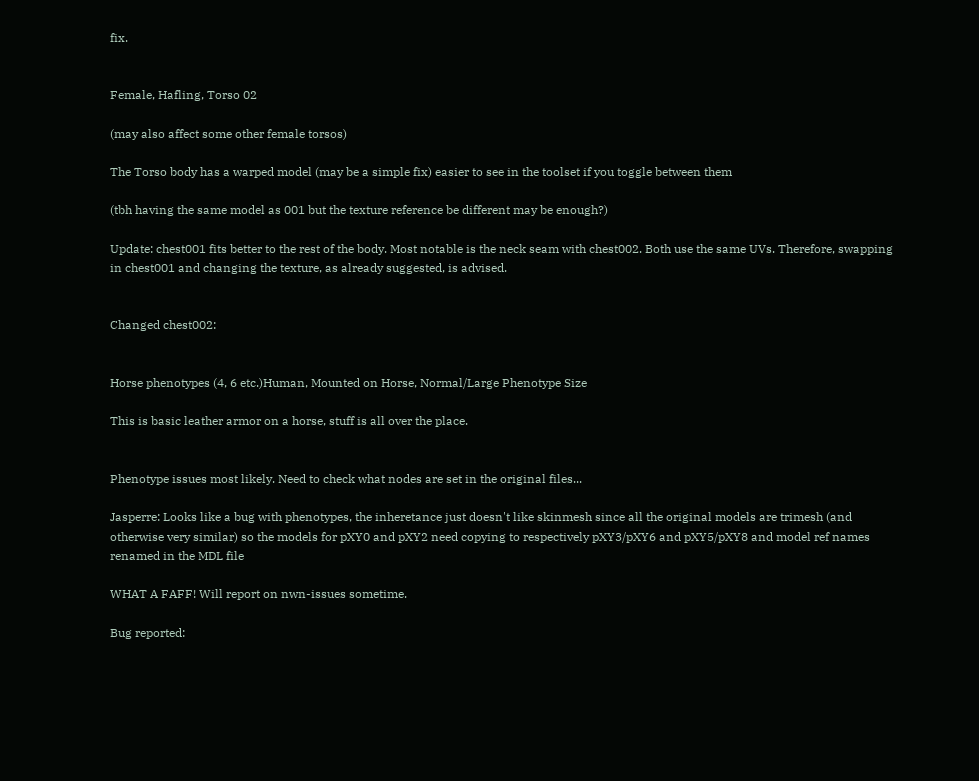fix.


Female, Hafling, Torso 02

(may also affect some other female torsos)

The Torso body has a warped model (may be a simple fix) easier to see in the toolset if you toggle between them

(tbh having the same model as 001 but the texture reference be different may be enough?)

Update: chest001 fits better to the rest of the body. Most notable is the neck seam with chest002. Both use the same UVs. Therefore, swapping in chest001 and changing the texture, as already suggested, is advised.


Changed chest002:


Horse phenotypes (4, 6 etc.)Human, Mounted on Horse, Normal/Large Phenotype Size

This is basic leather armor on a horse, stuff is all over the place.


Phenotype issues most likely. Need to check what nodes are set in the original files...

Jasperre: Looks like a bug with phenotypes, the inheretance just doesn't like skinmesh since all the original models are trimesh (and otherwise very similar) so the models for pXY0 and pXY2 need copying to respectively pXY3/pXY6 and pXY5/pXY8 and model ref names renamed in the MDL file

WHAT A FAFF! Will report on nwn-issues sometime.

Bug reported: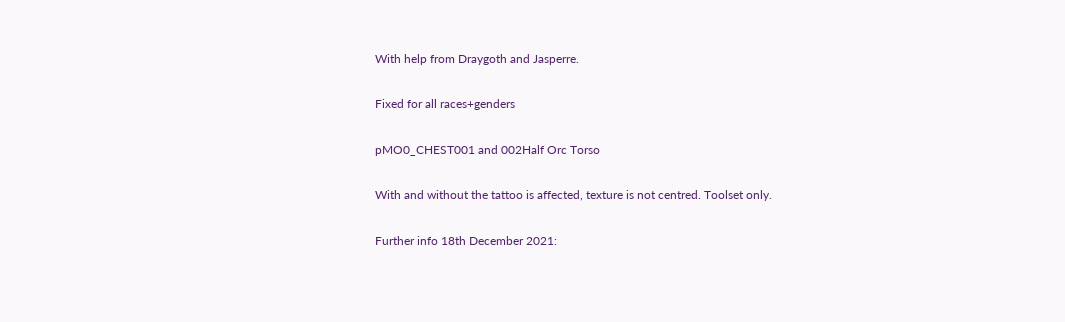With help from Draygoth and Jasperre.

Fixed for all races+genders

pMO0_CHEST001 and 002Half Orc Torso

With and without the tattoo is affected, texture is not centred. Toolset only.

Further info 18th December 2021: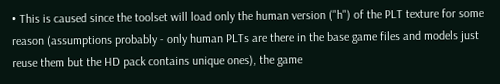• This is caused since the toolset will load only the human version ("h") of the PLT texture for some reason (assumptions probably - only human PLTs are there in the base game files and models just reuse them but the HD pack contains unique ones), the game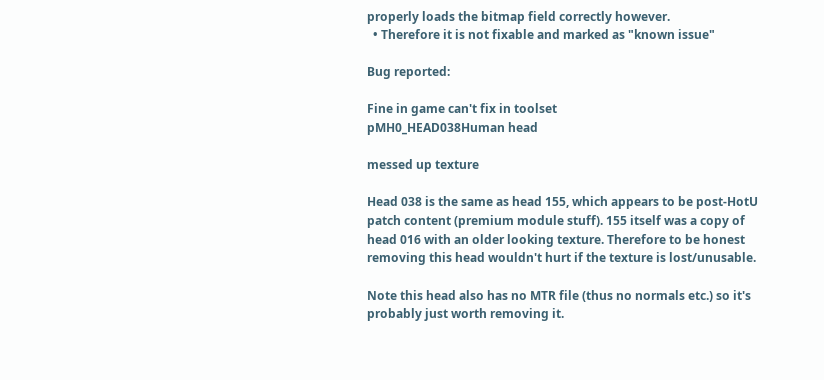properly loads the bitmap field correctly however.
  • Therefore it is not fixable and marked as "known issue"

Bug reported:

Fine in game can't fix in toolset
pMH0_HEAD038Human head

messed up texture

Head 038 is the same as head 155, which appears to be post-HotU patch content (premium module stuff). 155 itself was a copy of head 016 with an older looking texture. Therefore to be honest removing this head wouldn't hurt if the texture is lost/unusable.

Note this head also has no MTR file (thus no normals etc.) so it's probably just worth removing it.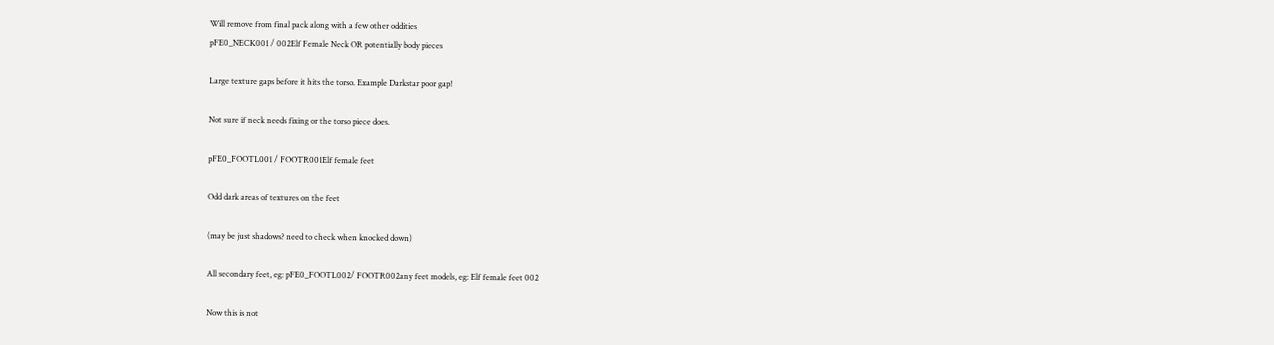Will remove from final pack along with a few other oddities
pFE0_NECK001 / 002Elf Female Neck OR potentially body pieces

Large texture gaps before it hits the torso. Example Darkstar poor gap!

Not sure if neck needs fixing or the torso piece does.

pFE0_FOOTL001 / FOOTR001Elf female feet

Odd dark areas of textures on the feet

(may be just shadows? need to check when knocked down)

All secondary feet, eg: pFE0_FOOTL002/ FOOTR002any feet models, eg: Elf female feet 002

Now this is not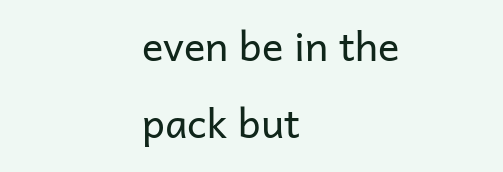even be in the pack but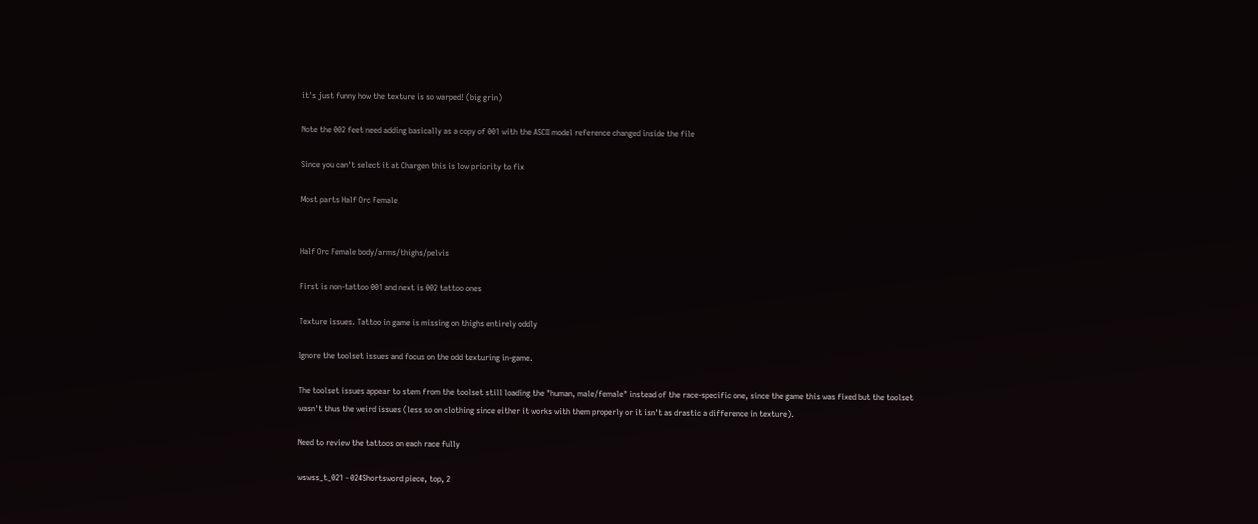it's just funny how the texture is so warped! (big grin)

Note the 002 feet need adding basically as a copy of 001 with the ASCII model reference changed inside the file

Since you can't select it at Chargen this is low priority to fix

Most parts Half Orc Female


Half Orc Female body/arms/thighs/pelvis

First is non-tattoo 001 and next is 002 tattoo ones

Texture issues. Tattoo in game is missing on thighs entirely oddly

Ignore the toolset issues and focus on the odd texturing in-game.

The toolset issues appear to stem from the toolset still loading the "human, male/female" instead of the race-specific one, since the game this was fixed but the toolset wasn't thus the weird issues (less so on clothing since either it works with them properly or it isn't as drastic a difference in texture).

Need to review the tattoos on each race fully

wswss_t_021 - 024Shortsword piece, top, 2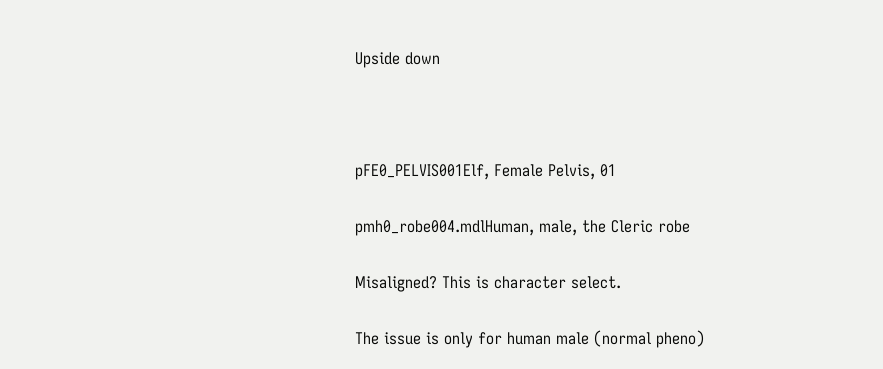Upside down



pFE0_PELVIS001Elf, Female Pelvis, 01

pmh0_robe004.mdlHuman, male, the Cleric robe

Misaligned? This is character select.

The issue is only for human male (normal pheno)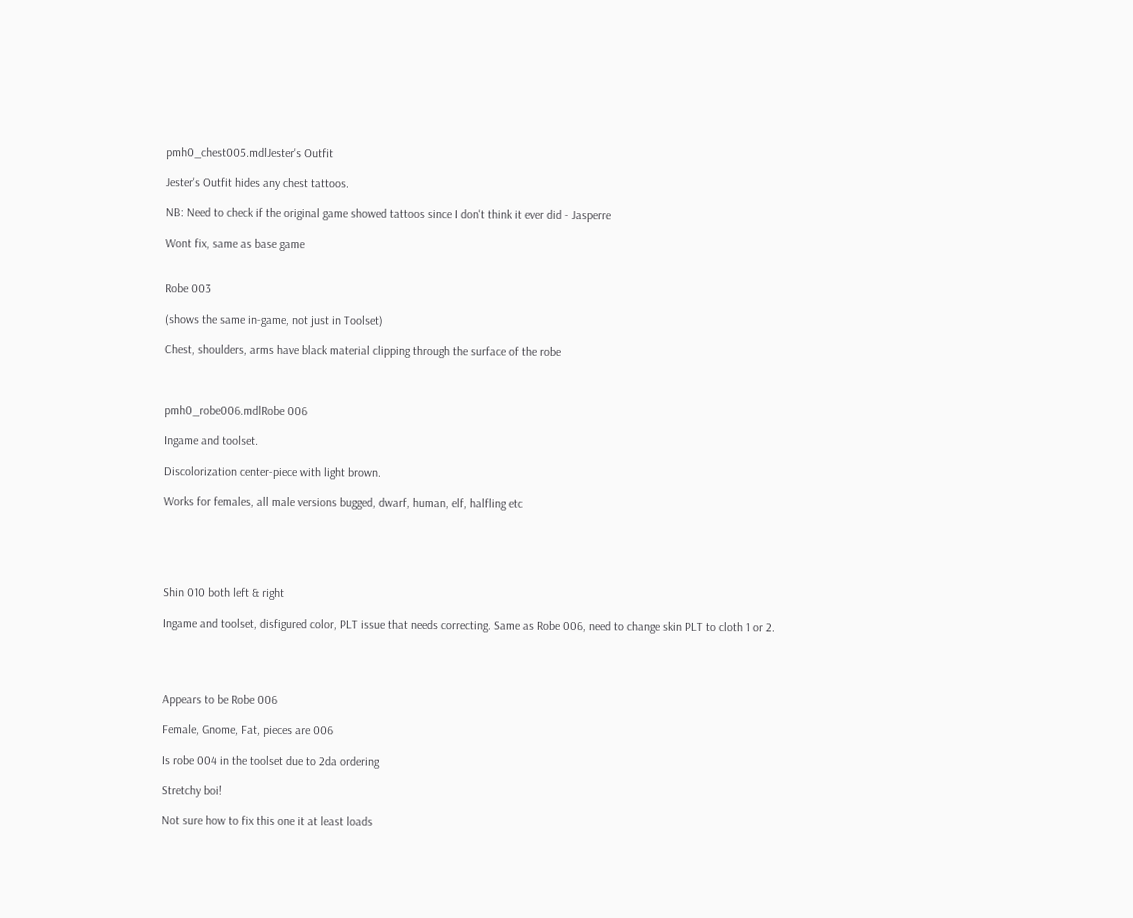pmh0_chest005.mdlJester's Outfit

Jester's Outfit hides any chest tattoos.

NB: Need to check if the original game showed tattoos since I don't think it ever did - Jasperre

Wont fix, same as base game


Robe 003

(shows the same in-game, not just in Toolset)

Chest, shoulders, arms have black material clipping through the surface of the robe



pmh0_robe006.mdlRobe 006

Ingame and toolset.

Discolorization center-piece with light brown.

Works for females, all male versions bugged, dwarf, human, elf, halfling etc





Shin 010 both left & right

Ingame and toolset, disfigured color, PLT issue that needs correcting. Same as Robe 006, need to change skin PLT to cloth 1 or 2.




Appears to be Robe 006

Female, Gnome, Fat, pieces are 006

Is robe 004 in the toolset due to 2da ordering

Stretchy boi!

Not sure how to fix this one it at least loads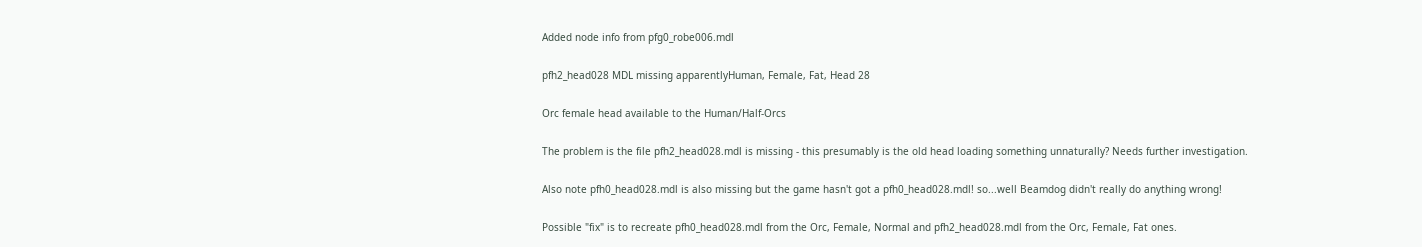Added node info from pfg0_robe006.mdl

pfh2_head028 MDL missing apparentlyHuman, Female, Fat, Head 28

Orc female head available to the Human/Half-Orcs

The problem is the file pfh2_head028.mdl is missing - this presumably is the old head loading something unnaturally? Needs further investigation.

Also note pfh0_head028.mdl is also missing but the game hasn't got a pfh0_head028.mdl! so...well Beamdog didn't really do anything wrong!

Possible "fix" is to recreate pfh0_head028.mdl from the Orc, Female, Normal and pfh2_head028.mdl from the Orc, Female, Fat ones.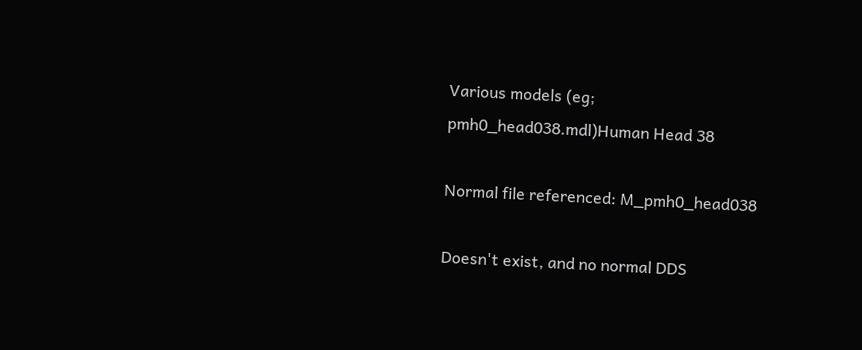Various models (eg; pmh0_head038.mdl)Human Head 38

Normal file referenced: M_pmh0_head038

Doesn't exist, and no normal DDS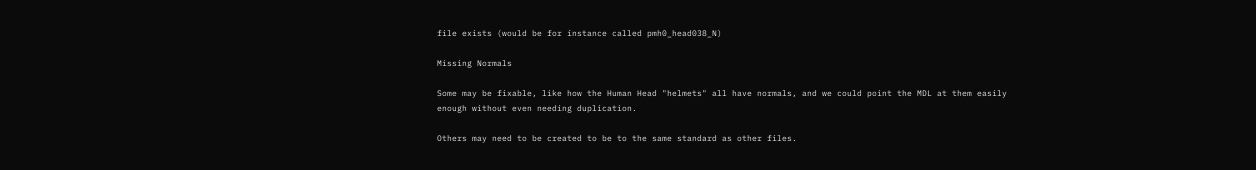file exists (would be for instance called pmh0_head038_N)

Missing Normals

Some may be fixable, like how the Human Head "helmets" all have normals, and we could point the MDL at them easily enough without even needing duplication.

Others may need to be created to be to the same standard as other files.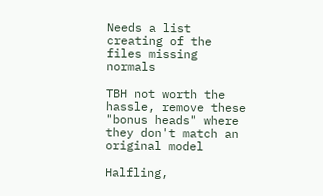Needs a list creating of the files missing normals

TBH not worth the hassle, remove these "bonus heads" where they don't match an original model

Halfling,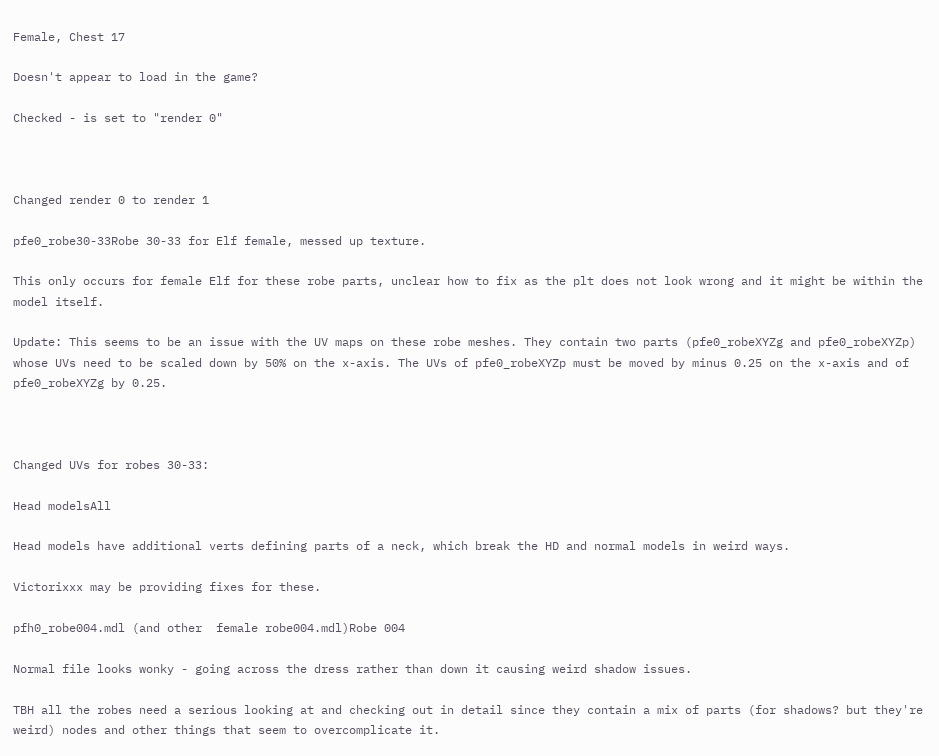Female, Chest 17

Doesn't appear to load in the game?

Checked - is set to "render 0"



Changed render 0 to render 1

pfe0_robe30-33Robe 30-33 for Elf female, messed up texture.

This only occurs for female Elf for these robe parts, unclear how to fix as the plt does not look wrong and it might be within the model itself.

Update: This seems to be an issue with the UV maps on these robe meshes. They contain two parts (pfe0_robeXYZg and pfe0_robeXYZp) whose UVs need to be scaled down by 50% on the x-axis. The UVs of pfe0_robeXYZp must be moved by minus 0.25 on the x-axis and of pfe0_robeXYZg by 0.25.



Changed UVs for robes 30-33:

Head modelsAll

Head models have additional verts defining parts of a neck, which break the HD and normal models in weird ways.

Victorixxx may be providing fixes for these.

pfh0_robe004.mdl (and other  female robe004.mdl)Robe 004

Normal file looks wonky - going across the dress rather than down it causing weird shadow issues.

TBH all the robes need a serious looking at and checking out in detail since they contain a mix of parts (for shadows? but they're weird) nodes and other things that seem to overcomplicate it.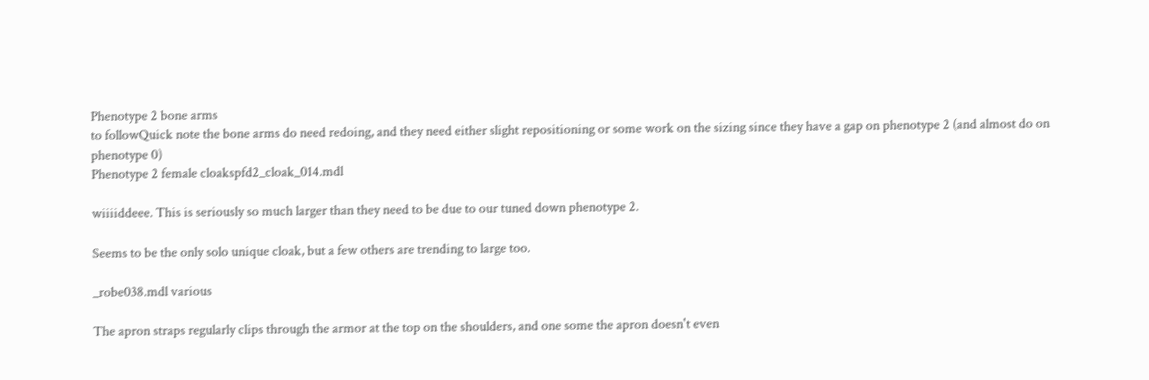Phenotype 2 bone arms
to followQuick note the bone arms do need redoing, and they need either slight repositioning or some work on the sizing since they have a gap on phenotype 2 (and almost do on phenotype 0)
Phenotype 2 female cloakspfd2_cloak_014.mdl

wiiiiddeee. This is seriously so much larger than they need to be due to our tuned down phenotype 2.

Seems to be the only solo unique cloak, but a few others are trending to large too.

_robe038.mdl various

The apron straps regularly clips through the armor at the top on the shoulders, and one some the apron doesn't even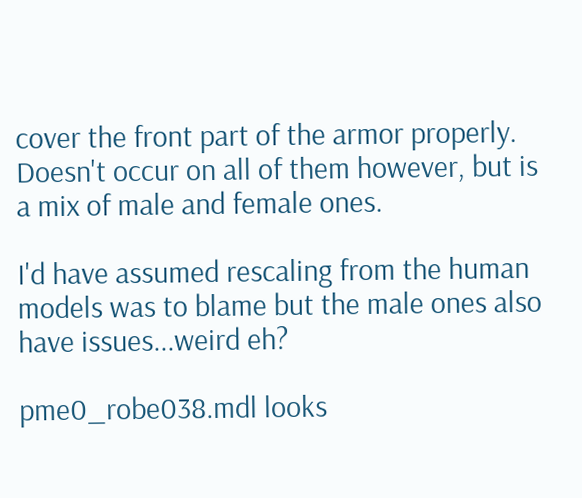cover the front part of the armor properly. Doesn't occur on all of them however, but is a mix of male and female ones.

I'd have assumed rescaling from the human models was to blame but the male ones also have issues...weird eh?

pme0_robe038.mdl looks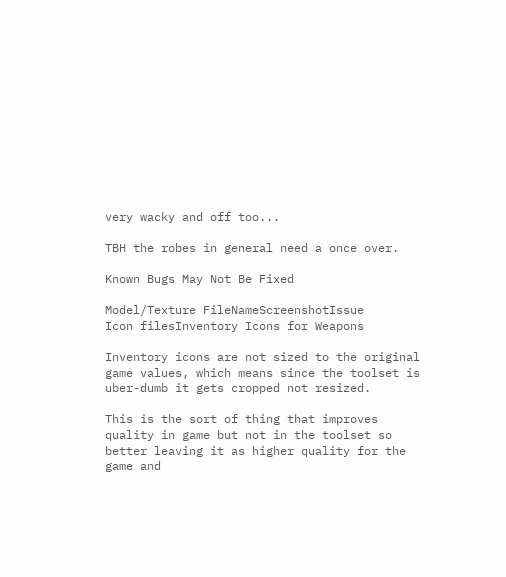very wacky and off too...

TBH the robes in general need a once over.

Known Bugs May Not Be Fixed

Model/Texture FileNameScreenshotIssue
Icon filesInventory Icons for Weapons

Inventory icons are not sized to the original game values, which means since the toolset is uber-dumb it gets cropped not resized.

This is the sort of thing that improves quality in game but not in the toolset so better leaving it as higher quality for the game and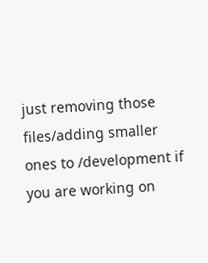just removing those files/adding smaller ones to /development if you are working on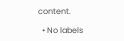content.

  • No labels